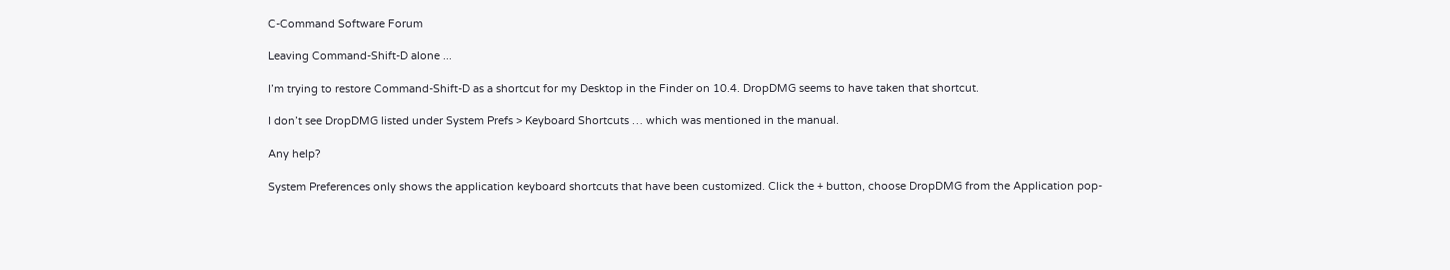C-Command Software Forum

Leaving Command-Shift-D alone ...

I’m trying to restore Command-Shift-D as a shortcut for my Desktop in the Finder on 10.4. DropDMG seems to have taken that shortcut.

I don’t see DropDMG listed under System Prefs > Keyboard Shortcuts … which was mentioned in the manual.

Any help?

System Preferences only shows the application keyboard shortcuts that have been customized. Click the + button, choose DropDMG from the Application pop-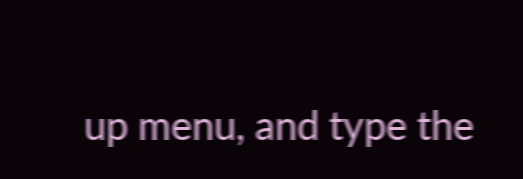up menu, and type the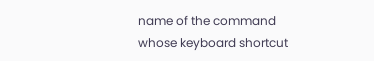name of the command whose keyboard shortcut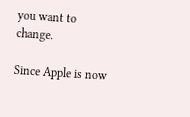you want to change.

Since Apple is now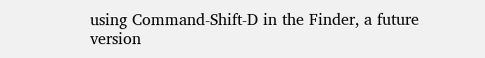using Command-Shift-D in the Finder, a future version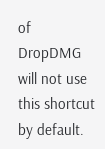of DropDMG will not use this shortcut by default.